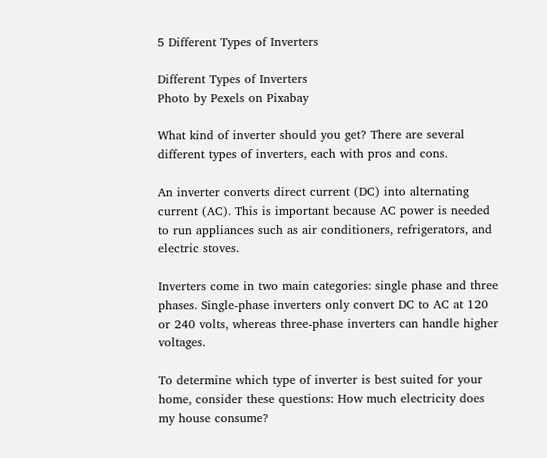5 Different Types of Inverters

Different Types of Inverters
Photo by Pexels on Pixabay

What kind of inverter should you get? There are several different types of inverters, each with pros and cons.

An inverter converts direct current (DC) into alternating current (AC). This is important because AC power is needed to run appliances such as air conditioners, refrigerators, and electric stoves.

Inverters come in two main categories: single phase and three phases. Single-phase inverters only convert DC to AC at 120 or 240 volts, whereas three-phase inverters can handle higher voltages.

To determine which type of inverter is best suited for your home, consider these questions: How much electricity does my house consume?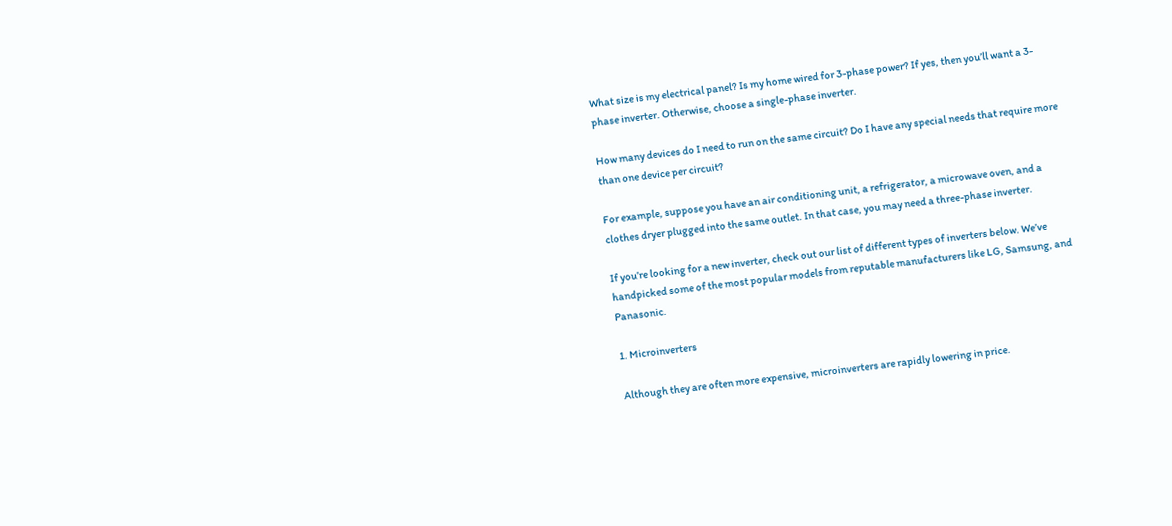What size is my electrical panel? Is my home wired for 3-phase power? If yes, then you’ll want a 3-phase inverter. Otherwise, choose a single-phase inverter.

How many devices do I need to run on the same circuit? Do I have any special needs that require more than one device per circuit?

For example, suppose you have an air conditioning unit, a refrigerator, a microwave oven, and a clothes dryer plugged into the same outlet. In that case, you may need a three-phase inverter.

If you’re looking for a new inverter, check out our list of different types of inverters below. We’ve handpicked some of the most popular models from reputable manufacturers like LG, Samsung, and Panasonic.

1. Microinverters

Although they are often more expensive, microinverters are rapidly lowering in price.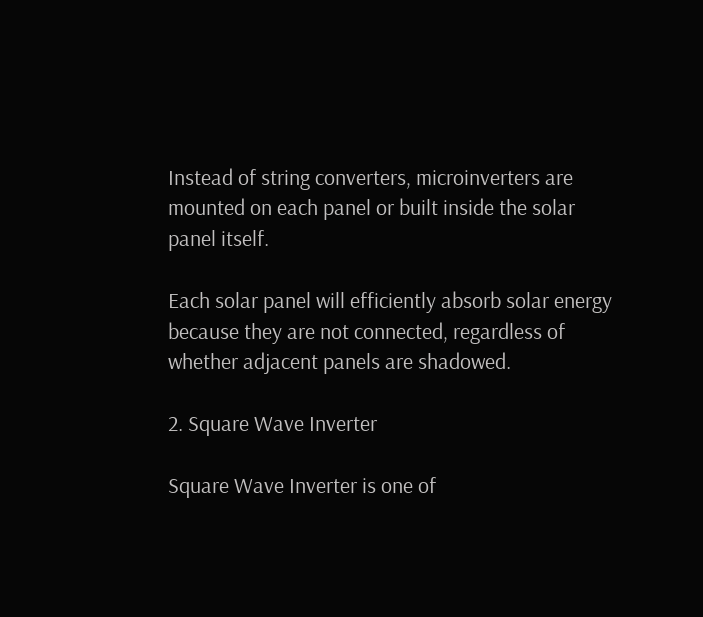Instead of string converters, microinverters are mounted on each panel or built inside the solar panel itself.

Each solar panel will efficiently absorb solar energy because they are not connected, regardless of whether adjacent panels are shadowed.

2. Square Wave Inverter

Square Wave Inverter is one of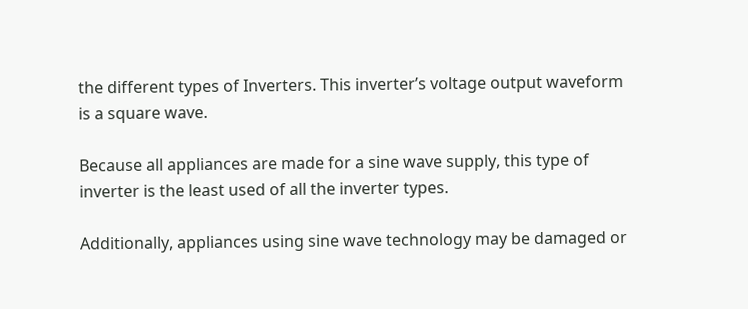the different types of Inverters. This inverter’s voltage output waveform is a square wave.

Because all appliances are made for a sine wave supply, this type of inverter is the least used of all the inverter types.

Additionally, appliances using sine wave technology may be damaged or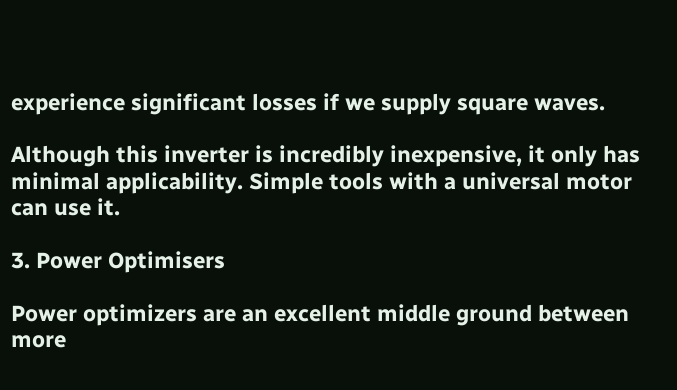experience significant losses if we supply square waves.

Although this inverter is incredibly inexpensive, it only has minimal applicability. Simple tools with a universal motor can use it.

3. Power Optimisers

Power optimizers are an excellent middle ground between more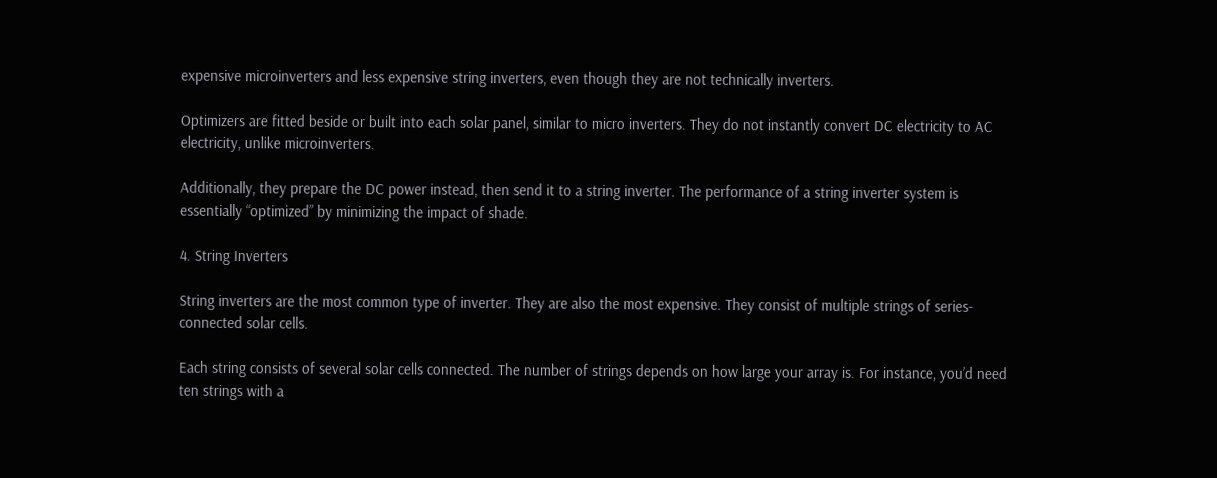expensive microinverters and less expensive string inverters, even though they are not technically inverters.

Optimizers are fitted beside or built into each solar panel, similar to micro inverters. They do not instantly convert DC electricity to AC electricity, unlike microinverters.

Additionally, they prepare the DC power instead, then send it to a string inverter. The performance of a string inverter system is essentially “optimized” by minimizing the impact of shade.

4. String Inverters

String inverters are the most common type of inverter. They are also the most expensive. They consist of multiple strings of series-connected solar cells.

Each string consists of several solar cells connected. The number of strings depends on how large your array is. For instance, you’d need ten strings with a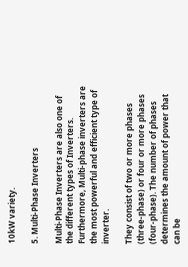10kW variety.

5. Multi-Phase Inverters

Multi-Phase Inverters are also one of the different types of Inverters. Furthermore, Multi-phase inverters are the most powerful and efficient type of inverter.

They consist of two or more phases (three-phase) or four or more phases (four-phase). The number of phases determines the amount of power that can be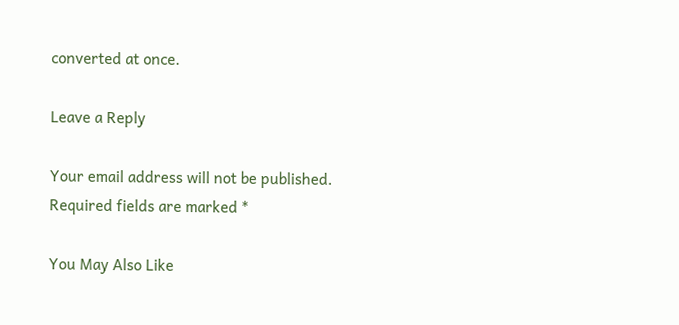converted at once.

Leave a Reply

Your email address will not be published. Required fields are marked *

You May Also Like